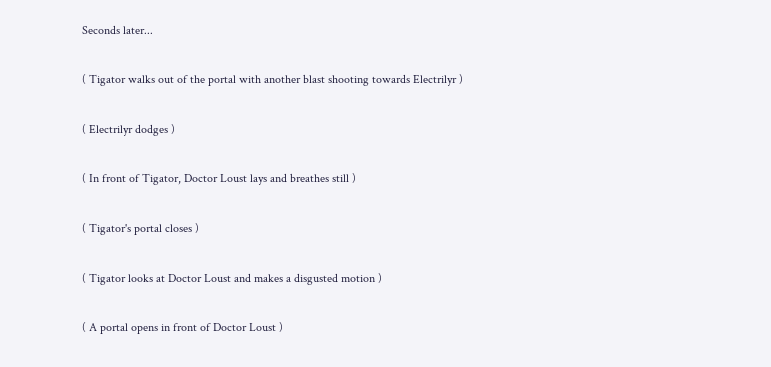Seconds later...

( Tigator walks out of the portal with another blast shooting towards Electrilyr )

( Electrilyr dodges )

( In front of Tigator, Doctor Loust lays and breathes still )

( Tigator's portal closes )

( Tigator looks at Doctor Loust and makes a disgusted motion )

( A portal opens in front of Doctor Loust )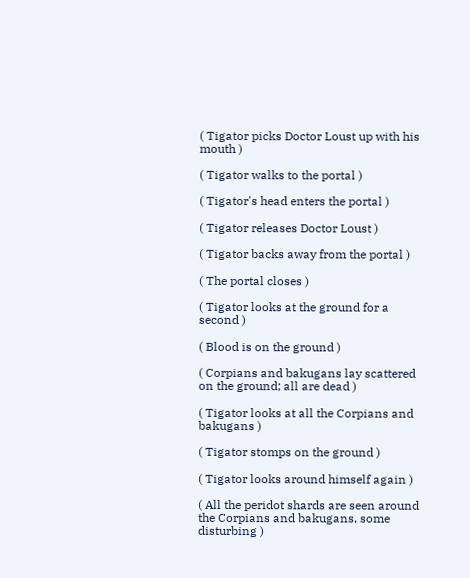( Tigator picks Doctor Loust up with his mouth )

( Tigator walks to the portal )

( Tigator's head enters the portal )

( Tigator releases Doctor Loust )

( Tigator backs away from the portal )

( The portal closes )

( Tigator looks at the ground for a second )

( Blood is on the ground )

( Corpians and bakugans lay scattered on the ground; all are dead )

( Tigator looks at all the Corpians and bakugans )

( Tigator stomps on the ground )

( Tigator looks around himself again )

( All the peridot shards are seen around the Corpians and bakugans, some disturbing )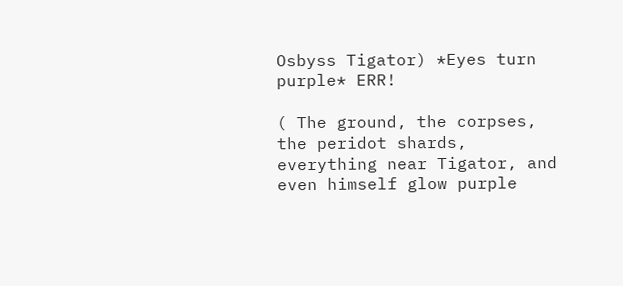Osbyss Tigator) *Eyes turn purple* ERR!

( The ground, the corpses, the peridot shards, everything near Tigator, and even himself glow purple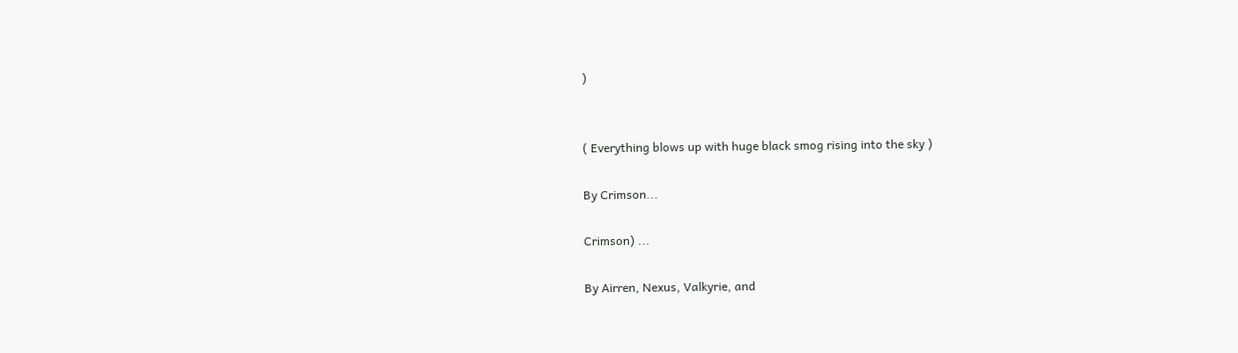)


( Everything blows up with huge black smog rising into the sky )

By Crimson...

Crimson) ...

By Airren, Nexus, Valkyrie, and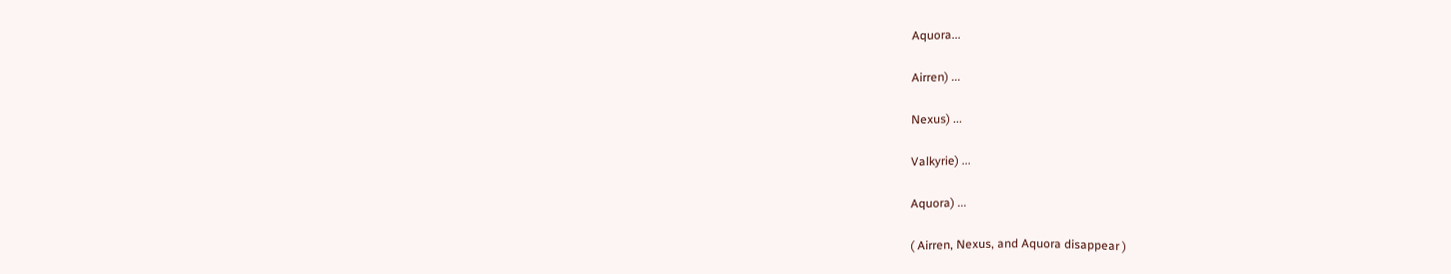Aquora...

Airren) ...

Nexus) ...

Valkyrie) ...

Aquora) ...

( Airren, Nexus, and Aquora disappear )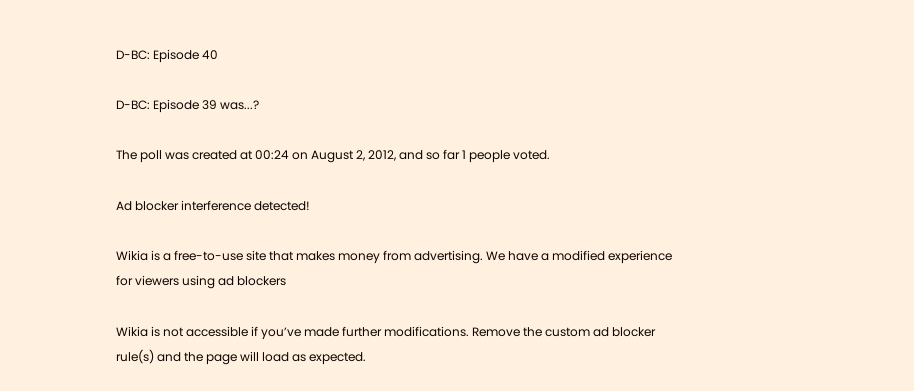D-BC: Episode 40

D-BC: Episode 39 was...?

The poll was created at 00:24 on August 2, 2012, and so far 1 people voted.

Ad blocker interference detected!

Wikia is a free-to-use site that makes money from advertising. We have a modified experience for viewers using ad blockers

Wikia is not accessible if you’ve made further modifications. Remove the custom ad blocker rule(s) and the page will load as expected.